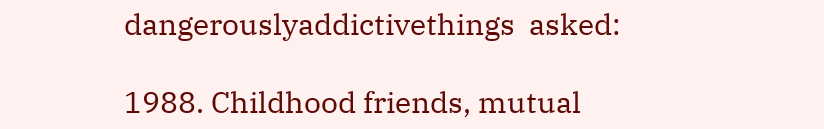dangerouslyaddictivethings  asked:

1988. Childhood friends, mutual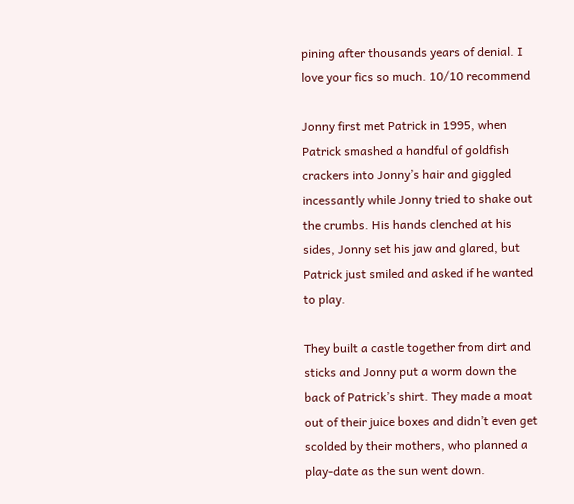pining after thousands years of denial. I love your fics so much. 10/10 recommend

Jonny first met Patrick in 1995, when Patrick smashed a handful of goldfish crackers into Jonny’s hair and giggled incessantly while Jonny tried to shake out the crumbs. His hands clenched at his sides, Jonny set his jaw and glared, but Patrick just smiled and asked if he wanted to play.

They built a castle together from dirt and sticks and Jonny put a worm down the back of Patrick’s shirt. They made a moat out of their juice boxes and didn’t even get scolded by their mothers, who planned a play-date as the sun went down.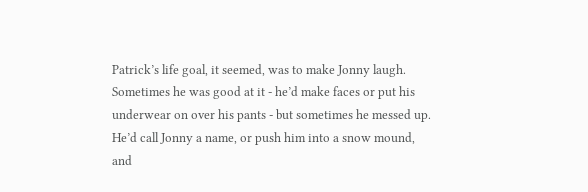Patrick’s life goal, it seemed, was to make Jonny laugh. Sometimes he was good at it - he’d make faces or put his underwear on over his pants - but sometimes he messed up. He’d call Jonny a name, or push him into a snow mound, and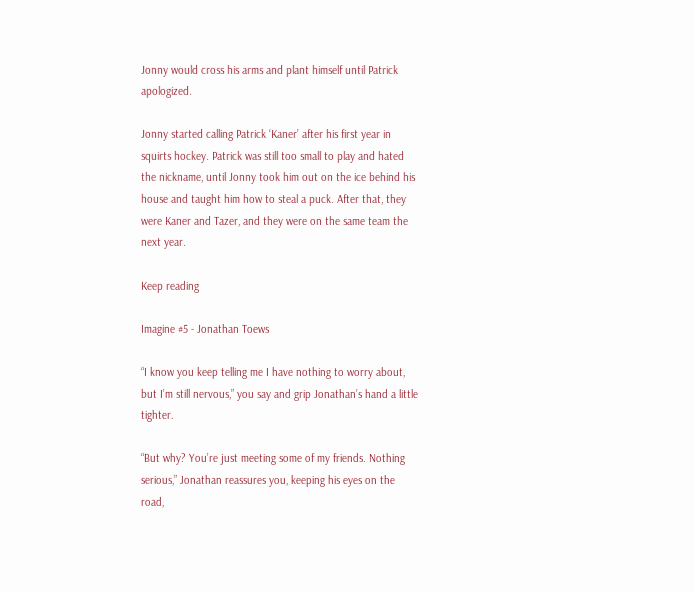Jonny would cross his arms and plant himself until Patrick apologized.

Jonny started calling Patrick ‘Kaner’ after his first year in squirts hockey. Patrick was still too small to play and hated the nickname, until Jonny took him out on the ice behind his house and taught him how to steal a puck. After that, they were Kaner and Tazer, and they were on the same team the next year.

Keep reading

Imagine #5 - Jonathan Toews

“I know you keep telling me I have nothing to worry about, but I’m still nervous,” you say and grip Jonathan’s hand a little tighter.

“But why? You’re just meeting some of my friends. Nothing serious,” Jonathan reassures you, keeping his eyes on the road,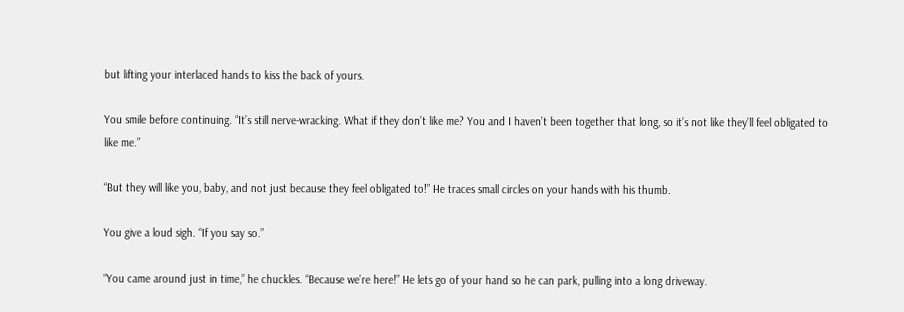but lifting your interlaced hands to kiss the back of yours.

You smile before continuing. “It’s still nerve-wracking. What if they don’t like me? You and I haven’t been together that long, so it’s not like they’ll feel obligated to like me.”

“But they will like you, baby, and not just because they feel obligated to!” He traces small circles on your hands with his thumb.

You give a loud sigh. “If you say so.”

“You came around just in time,” he chuckles. “Because we’re here!” He lets go of your hand so he can park, pulling into a long driveway.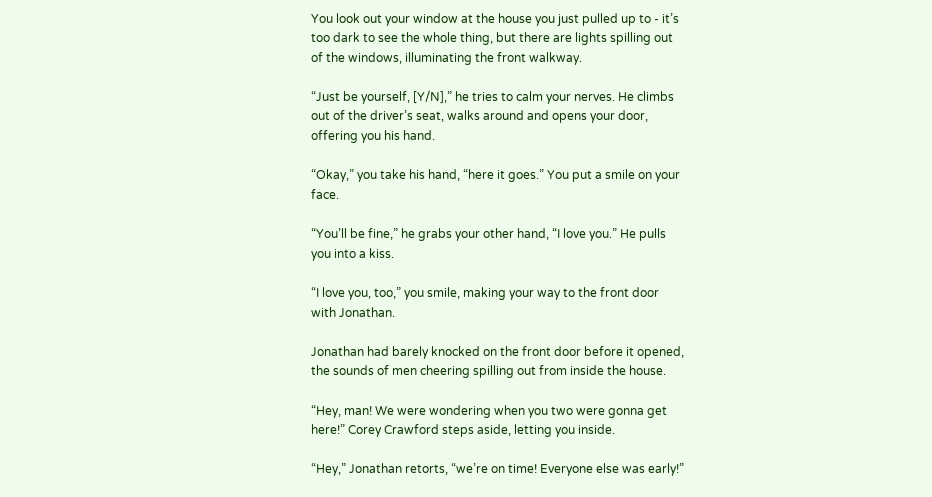You look out your window at the house you just pulled up to - it’s too dark to see the whole thing, but there are lights spilling out of the windows, illuminating the front walkway.

“Just be yourself, [Y/N],” he tries to calm your nerves. He climbs out of the driver’s seat, walks around and opens your door, offering you his hand.

“Okay,” you take his hand, “here it goes.” You put a smile on your face.

“You’ll be fine,” he grabs your other hand, “I love you.” He pulls you into a kiss.

“I love you, too,” you smile, making your way to the front door with Jonathan.

Jonathan had barely knocked on the front door before it opened, the sounds of men cheering spilling out from inside the house.

“Hey, man! We were wondering when you two were gonna get here!” Corey Crawford steps aside, letting you inside.

“Hey,” Jonathan retorts, “we’re on time! Everyone else was early!”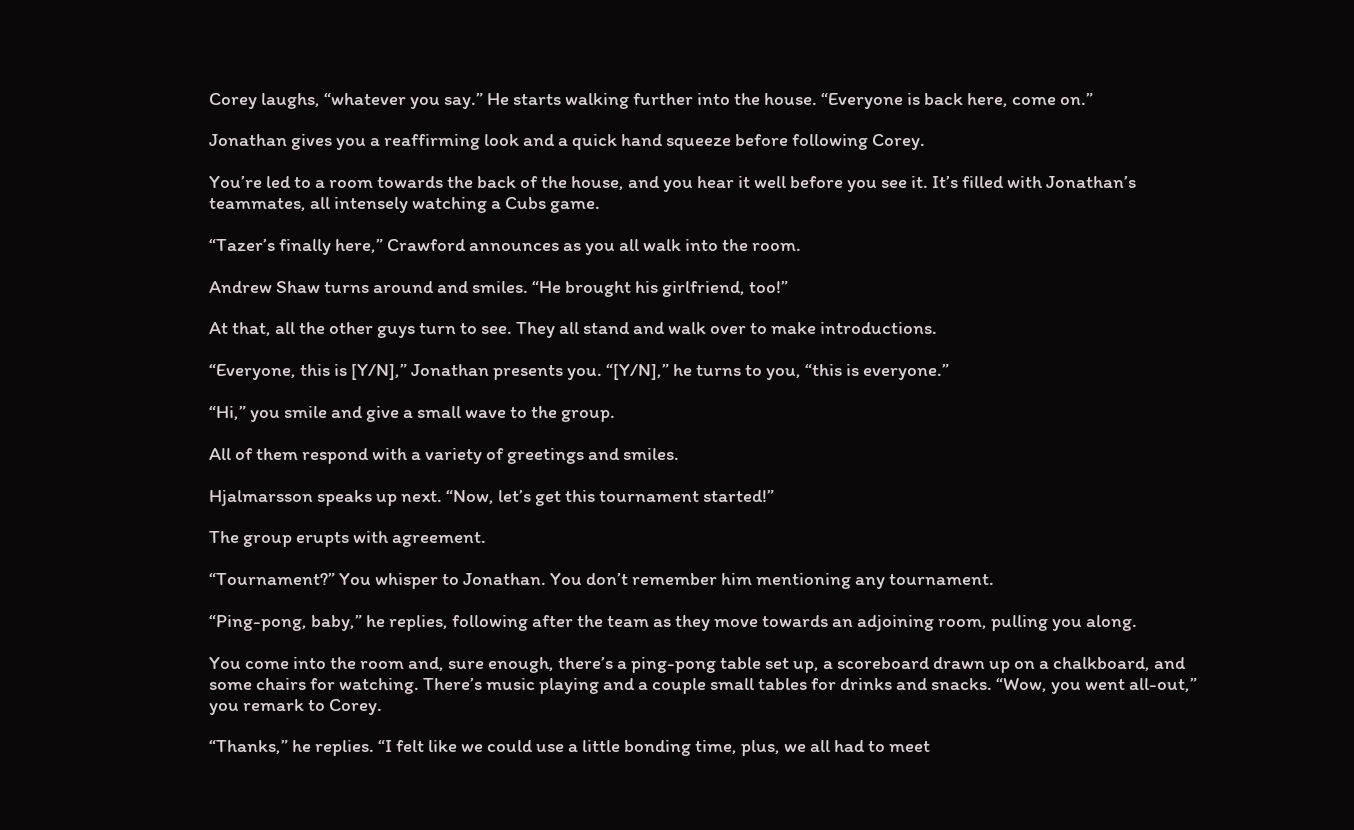Corey laughs, “whatever you say.” He starts walking further into the house. “Everyone is back here, come on.”

Jonathan gives you a reaffirming look and a quick hand squeeze before following Corey.

You’re led to a room towards the back of the house, and you hear it well before you see it. It’s filled with Jonathan’s teammates, all intensely watching a Cubs game.

“Tazer’s finally here,” Crawford announces as you all walk into the room.

Andrew Shaw turns around and smiles. “He brought his girlfriend, too!”

At that, all the other guys turn to see. They all stand and walk over to make introductions.

“Everyone, this is [Y/N],” Jonathan presents you. “[Y/N],” he turns to you, “this is everyone.”

“Hi,” you smile and give a small wave to the group.

All of them respond with a variety of greetings and smiles.

Hjalmarsson speaks up next. “Now, let’s get this tournament started!”

The group erupts with agreement.

“Tournament?” You whisper to Jonathan. You don’t remember him mentioning any tournament.

“Ping-pong, baby,” he replies, following after the team as they move towards an adjoining room, pulling you along.

You come into the room and, sure enough, there’s a ping-pong table set up, a scoreboard drawn up on a chalkboard, and some chairs for watching. There’s music playing and a couple small tables for drinks and snacks. “Wow, you went all-out,” you remark to Corey.

“Thanks,” he replies. “I felt like we could use a little bonding time, plus, we all had to meet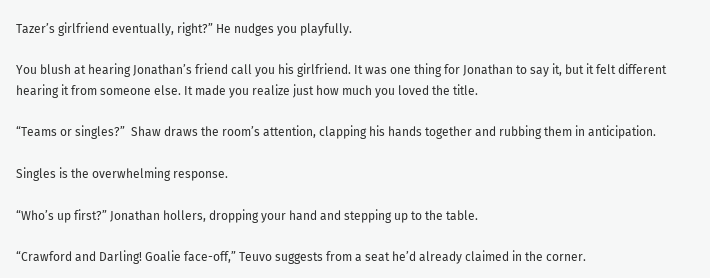Tazer’s girlfriend eventually, right?” He nudges you playfully.

You blush at hearing Jonathan’s friend call you his girlfriend. It was one thing for Jonathan to say it, but it felt different hearing it from someone else. It made you realize just how much you loved the title.

“Teams or singles?”  Shaw draws the room’s attention, clapping his hands together and rubbing them in anticipation.

Singles is the overwhelming response.

“Who’s up first?” Jonathan hollers, dropping your hand and stepping up to the table.

“Crawford and Darling! Goalie face-off,” Teuvo suggests from a seat he’d already claimed in the corner.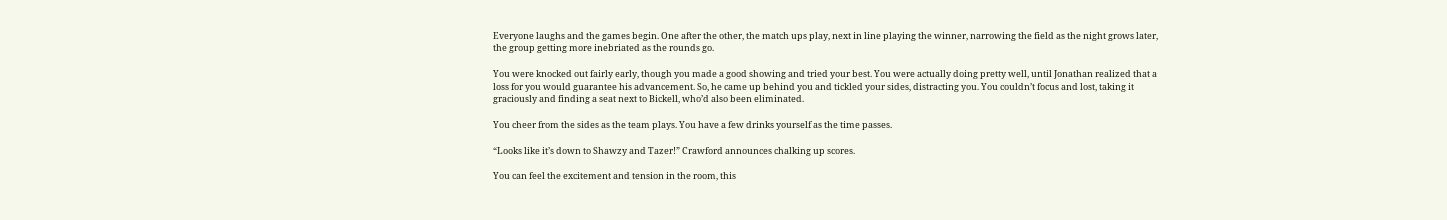Everyone laughs and the games begin. One after the other, the match ups play, next in line playing the winner, narrowing the field as the night grows later, the group getting more inebriated as the rounds go.

You were knocked out fairly early, though you made a good showing and tried your best. You were actually doing pretty well, until Jonathan realized that a loss for you would guarantee his advancement. So, he came up behind you and tickled your sides, distracting you. You couldn’t focus and lost, taking it graciously and finding a seat next to Bickell, who’d also been eliminated.

You cheer from the sides as the team plays. You have a few drinks yourself as the time passes.

“Looks like it’s down to Shawzy and Tazer!” Crawford announces chalking up scores.

You can feel the excitement and tension in the room, this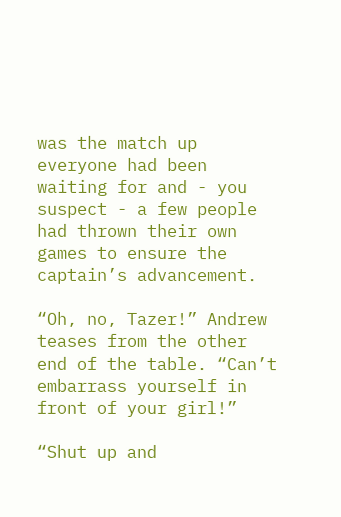was the match up everyone had been waiting for and - you suspect - a few people had thrown their own games to ensure the captain’s advancement.

“Oh, no, Tazer!” Andrew teases from the other end of the table. “Can’t embarrass yourself in front of your girl!”

“Shut up and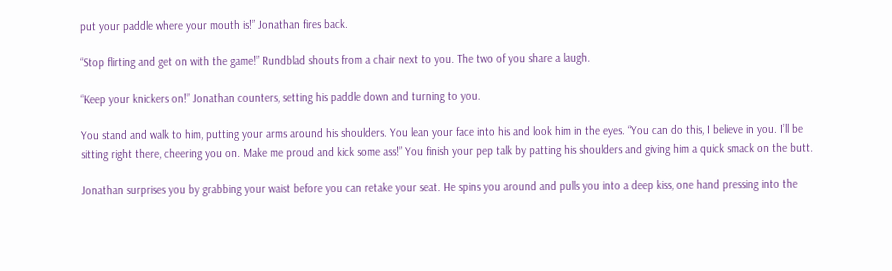put your paddle where your mouth is!” Jonathan fires back.

“Stop flirting and get on with the game!” Rundblad shouts from a chair next to you. The two of you share a laugh.

“Keep your knickers on!” Jonathan counters, setting his paddle down and turning to you.

You stand and walk to him, putting your arms around his shoulders. You lean your face into his and look him in the eyes. “You can do this, I believe in you. I’ll be sitting right there, cheering you on. Make me proud and kick some ass!” You finish your pep talk by patting his shoulders and giving him a quick smack on the butt.

Jonathan surprises you by grabbing your waist before you can retake your seat. He spins you around and pulls you into a deep kiss, one hand pressing into the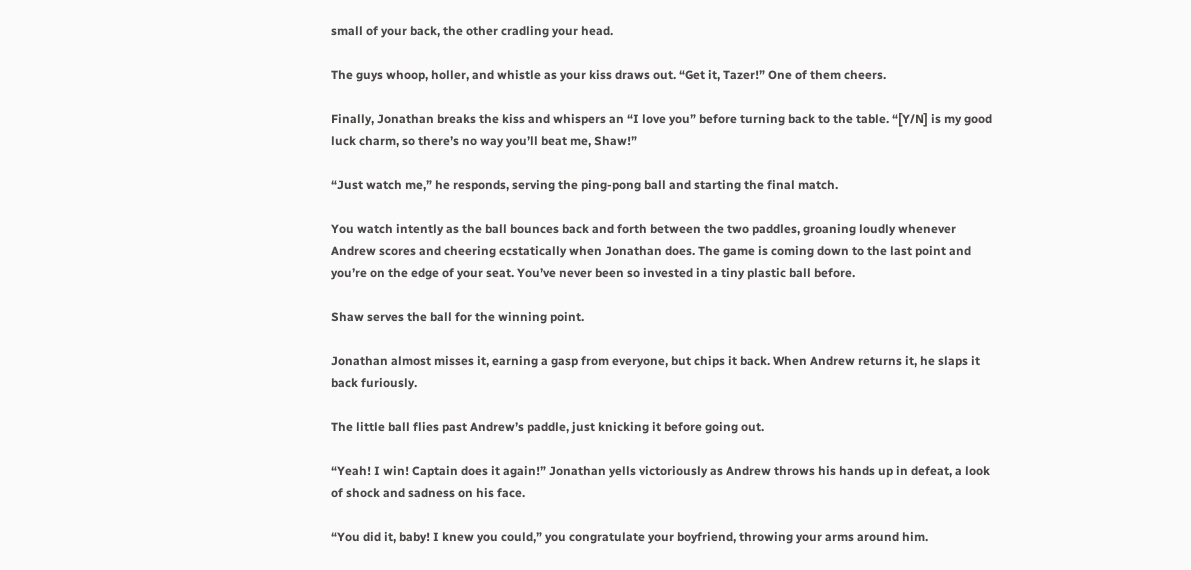small of your back, the other cradling your head.

The guys whoop, holler, and whistle as your kiss draws out. “Get it, Tazer!” One of them cheers.

Finally, Jonathan breaks the kiss and whispers an “I love you” before turning back to the table. “[Y/N] is my good luck charm, so there’s no way you’ll beat me, Shaw!”

“Just watch me,” he responds, serving the ping-pong ball and starting the final match.

You watch intently as the ball bounces back and forth between the two paddles, groaning loudly whenever Andrew scores and cheering ecstatically when Jonathan does. The game is coming down to the last point and you’re on the edge of your seat. You’ve never been so invested in a tiny plastic ball before.

Shaw serves the ball for the winning point.

Jonathan almost misses it, earning a gasp from everyone, but chips it back. When Andrew returns it, he slaps it back furiously.

The little ball flies past Andrew’s paddle, just knicking it before going out.

“Yeah! I win! Captain does it again!” Jonathan yells victoriously as Andrew throws his hands up in defeat, a look of shock and sadness on his face.

“You did it, baby! I knew you could,” you congratulate your boyfriend, throwing your arms around him.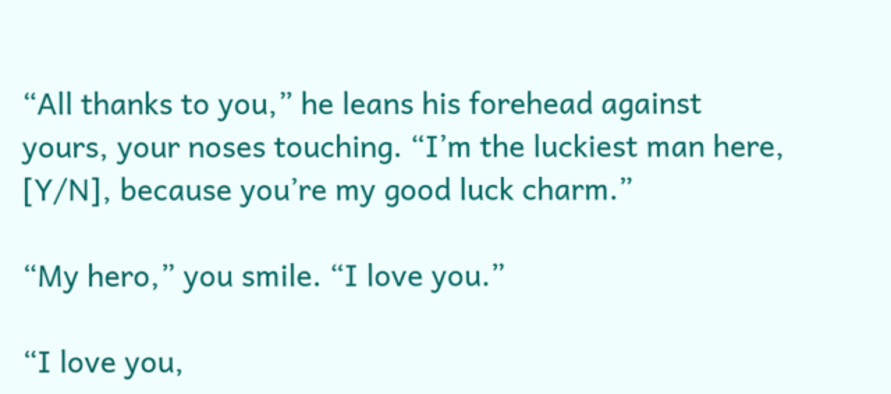“All thanks to you,” he leans his forehead against yours, your noses touching. “I’m the luckiest man here, [Y/N], because you’re my good luck charm.”

“My hero,” you smile. “I love you.”

“I love you,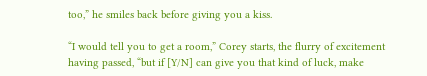too,” he smiles back before giving you a kiss.

“I would tell you to get a room,” Corey starts, the flurry of excitement having passed, “but if [Y/N] can give you that kind of luck, make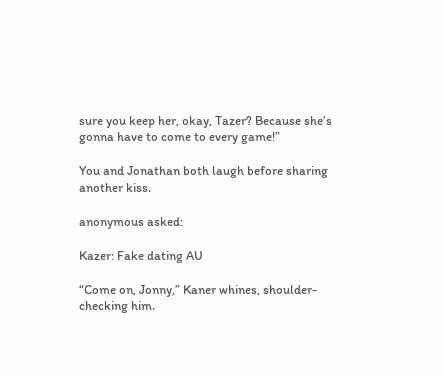sure you keep her, okay, Tazer? Because she’s gonna have to come to every game!”

You and Jonathan both laugh before sharing another kiss.

anonymous asked:

Kazer: Fake dating AU

“Come on, Jonny,” Kaner whines, shoulder-checking him.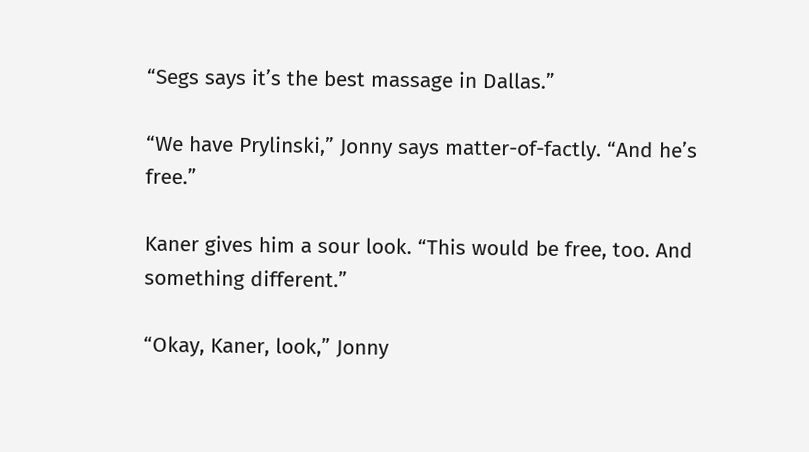“Segs says it’s the best massage in Dallas.”

“We have Prylinski,” Jonny says matter-of-factly. “And he’s free.”

Kaner gives him a sour look. “This would be free, too. And something different.”

“Okay, Kaner, look,” Jonny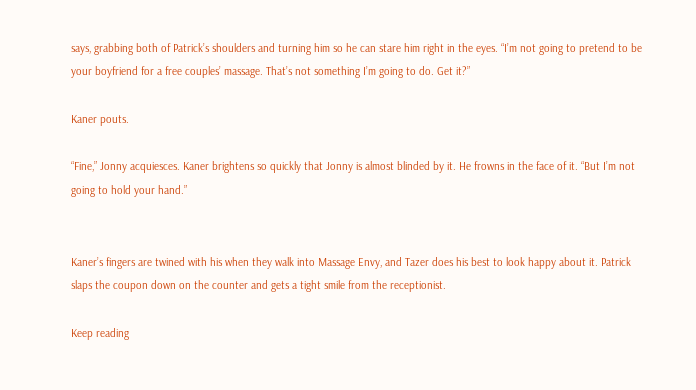says, grabbing both of Patrick’s shoulders and turning him so he can stare him right in the eyes. “I’m not going to pretend to be your boyfriend for a free couples’ massage. That’s not something I’m going to do. Get it?”

Kaner pouts.

“Fine,” Jonny acquiesces. Kaner brightens so quickly that Jonny is almost blinded by it. He frowns in the face of it. “But I’m not going to hold your hand.”


Kaner’s fingers are twined with his when they walk into Massage Envy, and Tazer does his best to look happy about it. Patrick slaps the coupon down on the counter and gets a tight smile from the receptionist.

Keep reading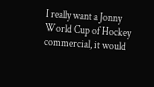I really want a Jonny World Cup of Hockey commercial, it would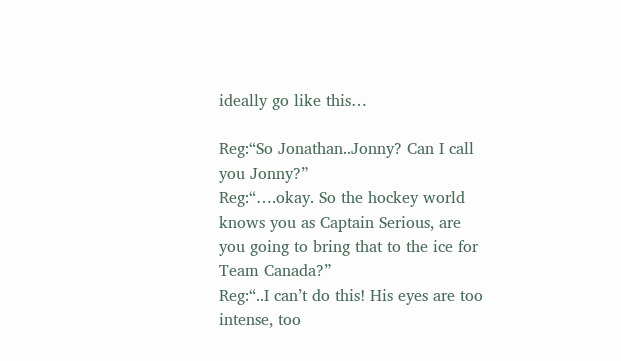ideally go like this…

Reg:“So Jonathan..Jonny? Can I call you Jonny?”
Reg:“….okay. So the hockey world knows you as Captain Serious, are you going to bring that to the ice for Team Canada?”
Reg:“..I can’t do this! His eyes are too intense, too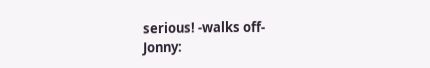serious! -walks off-
Jonny: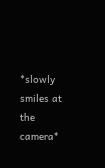*slowly smiles at the camera*